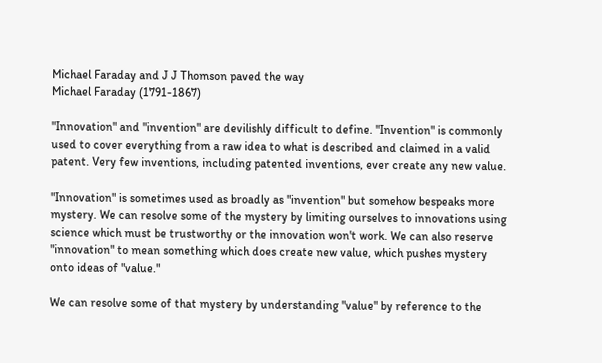Michael Faraday and J J Thomson paved the way
Michael Faraday (1791-1867)

"Innovation" and "invention" are devilishly difficult to define. "Invention" is commonly used to cover everything from a raw idea to what is described and claimed in a valid patent. Very few inventions, including patented inventions, ever create any new value.

"Innovation" is sometimes used as broadly as "invention" but somehow bespeaks more mystery. We can resolve some of the mystery by limiting ourselves to innovations using science which must be trustworthy or the innovation won't work. We can also reserve "innovation" to mean something which does create new value, which pushes mystery onto ideas of "value."

We can resolve some of that mystery by understanding "value" by reference to the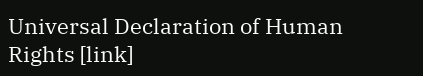Universal Declaration of Human Rights [link]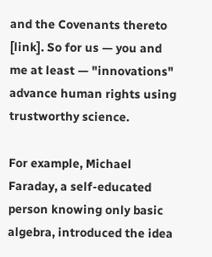and the Covenants thereto [link]. So for us — you and me at least — "innovations" advance human rights using trustworthy science.

For example, Michael Faraday, a self-educated person knowing only basic algebra, introduced the idea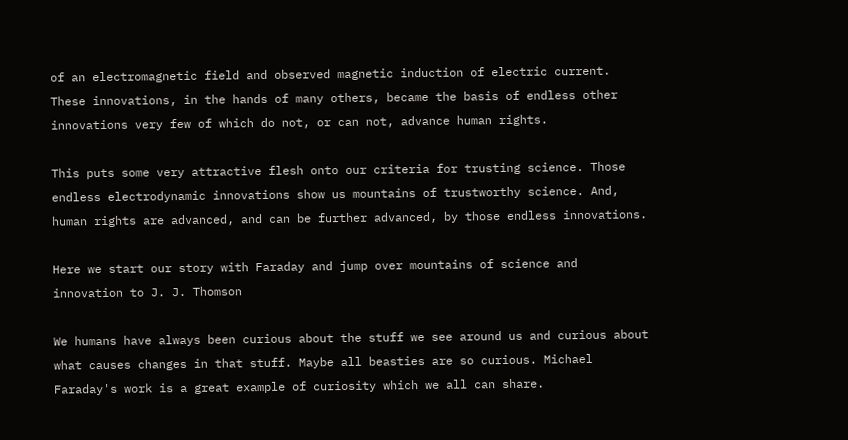of an electromagnetic field and observed magnetic induction of electric current. These innovations, in the hands of many others, became the basis of endless other innovations very few of which do not, or can not, advance human rights.

This puts some very attractive flesh onto our criteria for trusting science. Those endless electrodynamic innovations show us mountains of trustworthy science. And, human rights are advanced, and can be further advanced, by those endless innovations.

Here we start our story with Faraday and jump over mountains of science and innovation to J. J. Thomson

We humans have always been curious about the stuff we see around us and curious about what causes changes in that stuff. Maybe all beasties are so curious. Michael Faraday's work is a great example of curiosity which we all can share.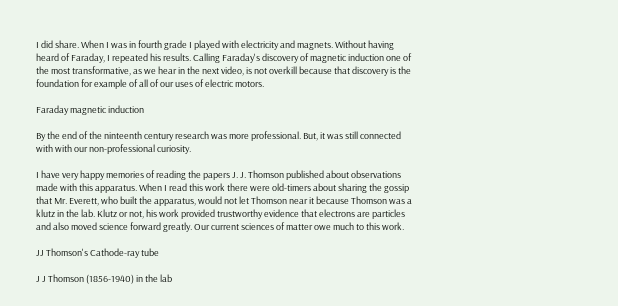I did share. When I was in fourth grade I played with electricity and magnets. Without having heard of Faraday, I repeated his results. Calling Faraday's discovery of magnetic induction one of the most transformative, as we hear in the next video, is not overkill because that discovery is the foundation for example of all of our uses of electric motors.

Faraday magnetic induction

By the end of the ninteenth century research was more professional. But, it was still connected with with our non-professional curiosity.

I have very happy memories of reading the papers J. J. Thomson published about observations made with this apparatus. When I read this work there were old-timers about sharing the gossip that Mr. Everett, who built the apparatus, would not let Thomson near it because Thomson was a klutz in the lab. Klutz or not, his work provided trustworthy evidence that electrons are particles and also moved science forward greatly. Our current sciences of matter owe much to this work.

JJ Thomson's Cathode-ray tube

J J Thomson (1856-1940) in the lab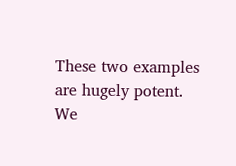These two examples are hugely potent. We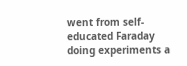went from self-educated Faraday doing experiments a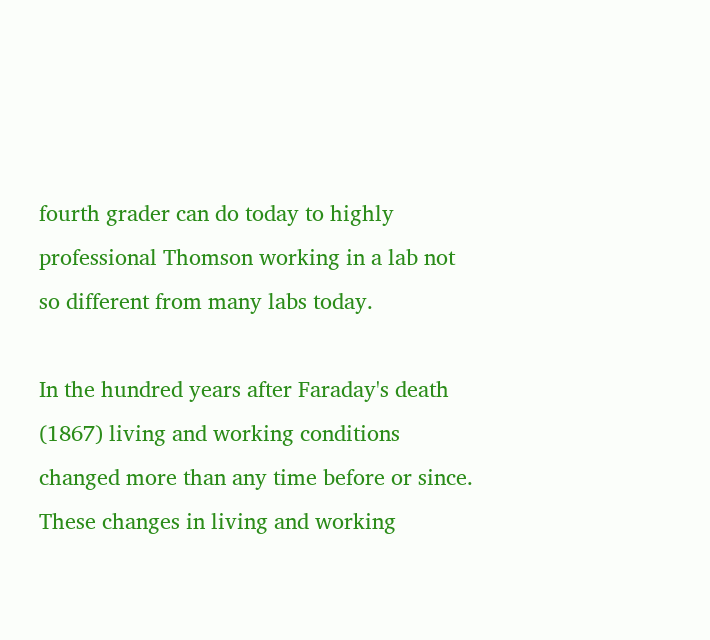fourth grader can do today to highly professional Thomson working in a lab not so different from many labs today.

In the hundred years after Faraday's death (1867) living and working conditions changed more than any time before or since. These changes in living and working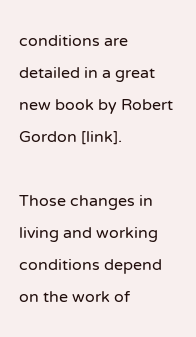conditions are detailed in a great new book by Robert Gordon [link].

Those changes in living and working conditions depend on the work of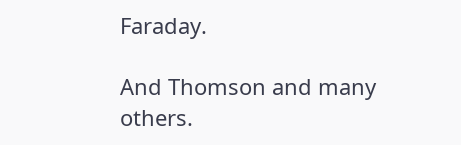Faraday.

And Thomson and many others.